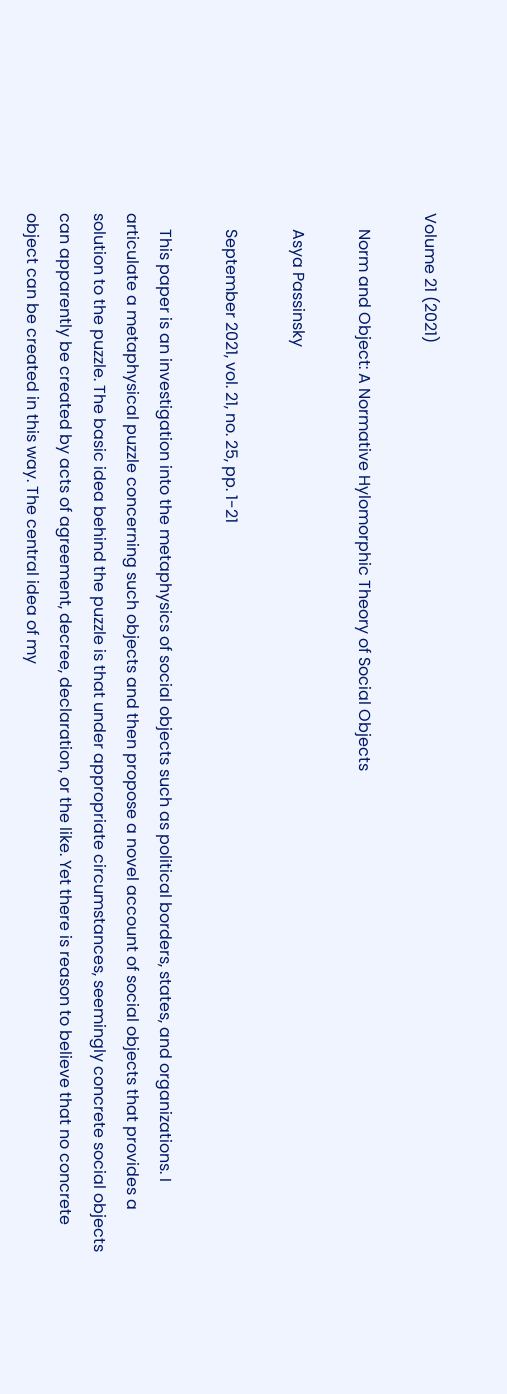Volume 21 (2021)

    Norm and Object: A Normative Hylomorphic Theory of Social Objects

    Asya Passinsky

    September 2021, vol. 21, no. 25, pp. 1-21

    This paper is an investigation into the metaphysics of social objects such as political borders, states, and organizations. I articulate a metaphysical puzzle concerning such objects and then propose a novel account of social objects that provides a solution to the puzzle. The basic idea behind the puzzle is that under appropriate circumstances, seemingly concrete social objects can apparently be created by acts of agreement, decree, declaration, or the like. Yet there is reason to believe that no concrete object can be created in this way. The central idea of my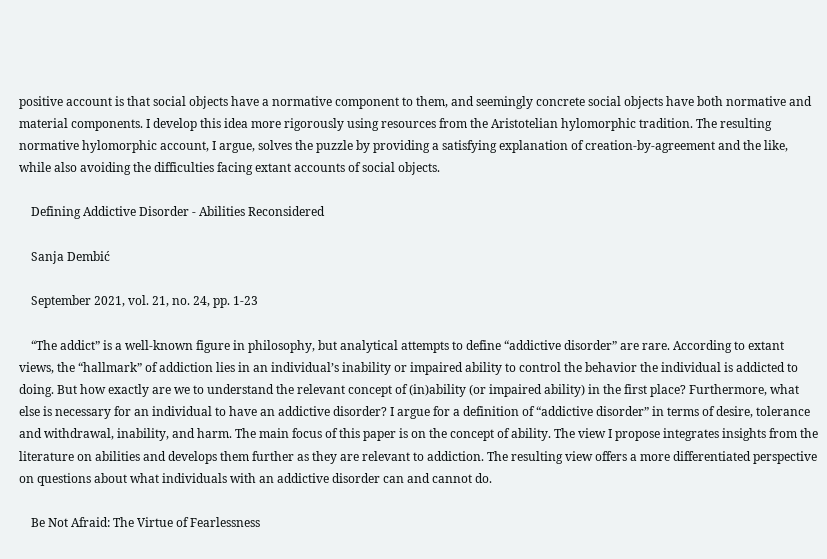positive account is that social objects have a normative component to them, and seemingly concrete social objects have both normative and material components. I develop this idea more rigorously using resources from the Aristotelian hylomorphic tradition. The resulting normative hylomorphic account, I argue, solves the puzzle by providing a satisfying explanation of creation-by-agreement and the like, while also avoiding the difficulties facing extant accounts of social objects.

    Defining Addictive Disorder - Abilities Reconsidered

    Sanja Dembić

    September 2021, vol. 21, no. 24, pp. 1-23

    “The addict” is a well-known figure in philosophy, but analytical attempts to define “addictive disorder” are rare. According to extant views, the “hallmark” of addiction lies in an individual’s inability or impaired ability to control the behavior the individual is addicted to doing. But how exactly are we to understand the relevant concept of (in)ability (or impaired ability) in the first place? Furthermore, what else is necessary for an individual to have an addictive disorder? I argue for a definition of “addictive disorder” in terms of desire, tolerance and withdrawal, inability, and harm. The main focus of this paper is on the concept of ability. The view I propose integrates insights from the literature on abilities and develops them further as they are relevant to addiction. The resulting view offers a more differentiated perspective on questions about what individuals with an addictive disorder can and cannot do.

    Be Not Afraid: The Virtue of Fearlessness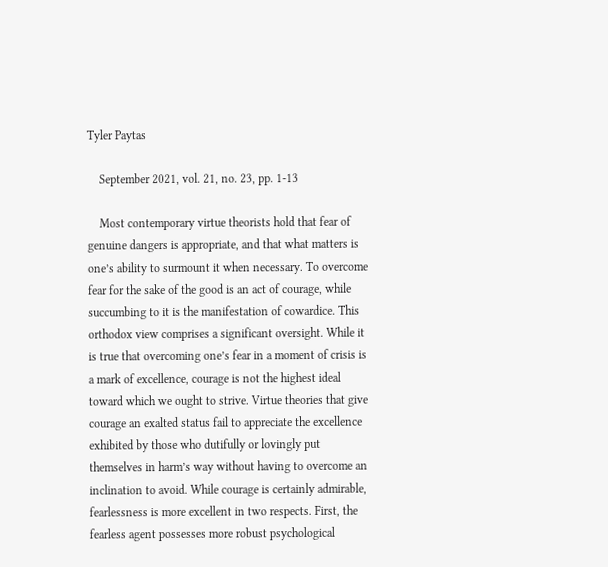Tyler Paytas

    September 2021, vol. 21, no. 23, pp. 1-13

    Most contemporary virtue theorists hold that fear of genuine dangers is appropriate, and that what matters is one’s ability to surmount it when necessary. To overcome fear for the sake of the good is an act of courage, while succumbing to it is the manifestation of cowardice. This orthodox view comprises a significant oversight. While it is true that overcoming one’s fear in a moment of crisis is a mark of excellence, courage is not the highest ideal toward which we ought to strive. Virtue theories that give courage an exalted status fail to appreciate the excellence exhibited by those who dutifully or lovingly put themselves in harm’s way without having to overcome an inclination to avoid. While courage is certainly admirable, fearlessness is more excellent in two respects. First, the fearless agent possesses more robust psychological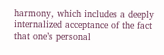harmony, which includes a deeply internalized acceptance of the fact that one’s personal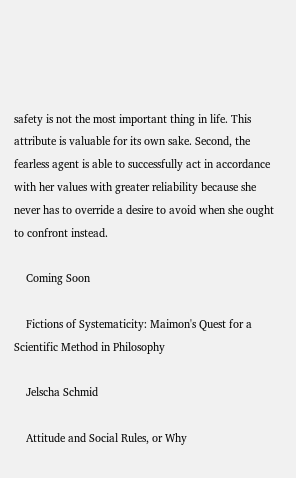safety is not the most important thing in life. This attribute is valuable for its own sake. Second, the fearless agent is able to successfully act in accordance with her values with greater reliability because she never has to override a desire to avoid when she ought to confront instead.

    Coming Soon

    Fictions of Systematicity: Maimon's Quest for a Scientific Method in Philosophy

    Jelscha Schmid

    Attitude and Social Rules, or Why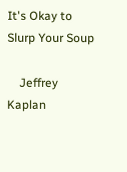It's Okay to Slurp Your Soup

    Jeffrey Kaplan